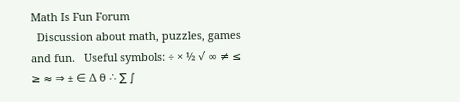Math Is Fun Forum
  Discussion about math, puzzles, games and fun.   Useful symbols: ÷ × ½ √ ∞ ≠ ≤ ≥ ≈ ⇒ ± ∈ Δ θ ∴ ∑ ∫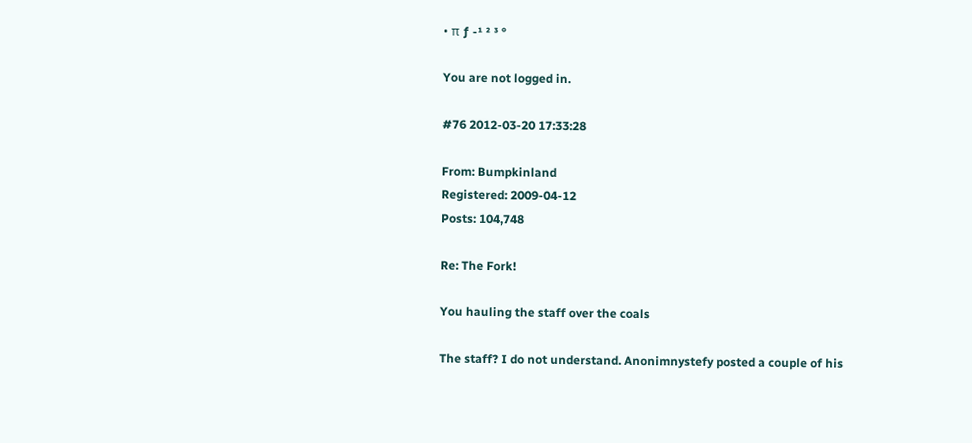• π ƒ -¹ ² ³ °

You are not logged in.

#76 2012-03-20 17:33:28

From: Bumpkinland
Registered: 2009-04-12
Posts: 104,748

Re: The Fork!

You hauling the staff over the coals

The staff? I do not understand. Anonimnystefy posted a couple of his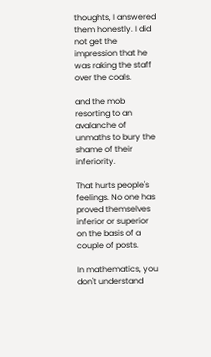thoughts, I answered them honestly. I did not get the impression that he was raking the staff over the coals.

and the mob resorting to an avalanche of unmaths to bury the shame of their inferiority.

That hurts people's feelings. No one has proved themselves inferior or superior on the basis of a couple of posts.

In mathematics, you don't understand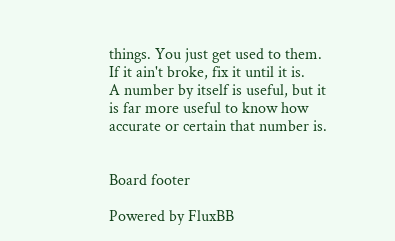things. You just get used to them.
If it ain't broke, fix it until it is.
A number by itself is useful, but it is far more useful to know how accurate or certain that number is.


Board footer

Powered by FluxBB